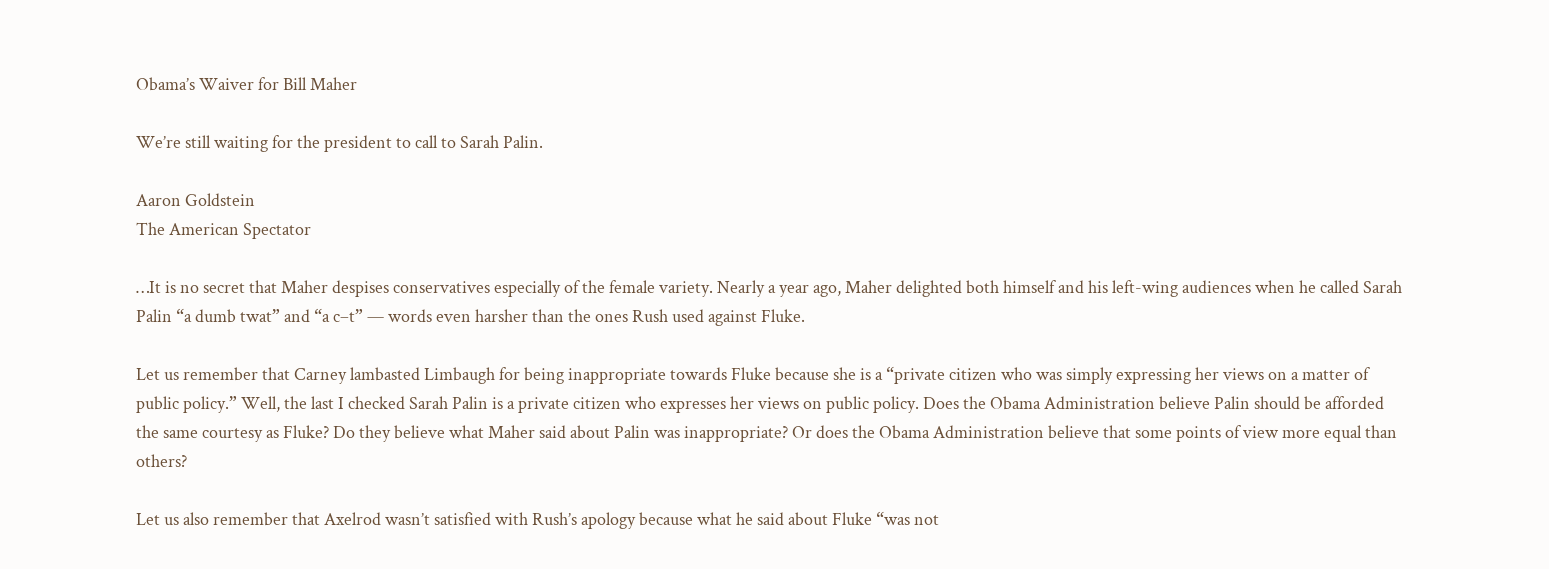Obama’s Waiver for Bill Maher

We’re still waiting for the president to call to Sarah Palin.

Aaron Goldstein
The American Spectator

…It is no secret that Maher despises conservatives especially of the female variety. Nearly a year ago, Maher delighted both himself and his left-wing audiences when he called Sarah Palin “a dumb twat” and “a c–t” — words even harsher than the ones Rush used against Fluke.

Let us remember that Carney lambasted Limbaugh for being inappropriate towards Fluke because she is a “private citizen who was simply expressing her views on a matter of public policy.” Well, the last I checked Sarah Palin is a private citizen who expresses her views on public policy. Does the Obama Administration believe Palin should be afforded the same courtesy as Fluke? Do they believe what Maher said about Palin was inappropriate? Or does the Obama Administration believe that some points of view more equal than others?

Let us also remember that Axelrod wasn’t satisfied with Rush’s apology because what he said about Fluke “was not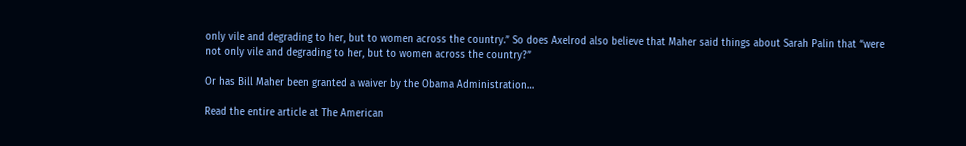only vile and degrading to her, but to women across the country.” So does Axelrod also believe that Maher said things about Sarah Palin that “were not only vile and degrading to her, but to women across the country?”

Or has Bill Maher been granted a waiver by the Obama Administration…

Read the entire article at The American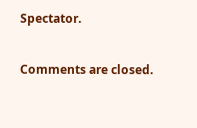Spectator.

Comments are closed.